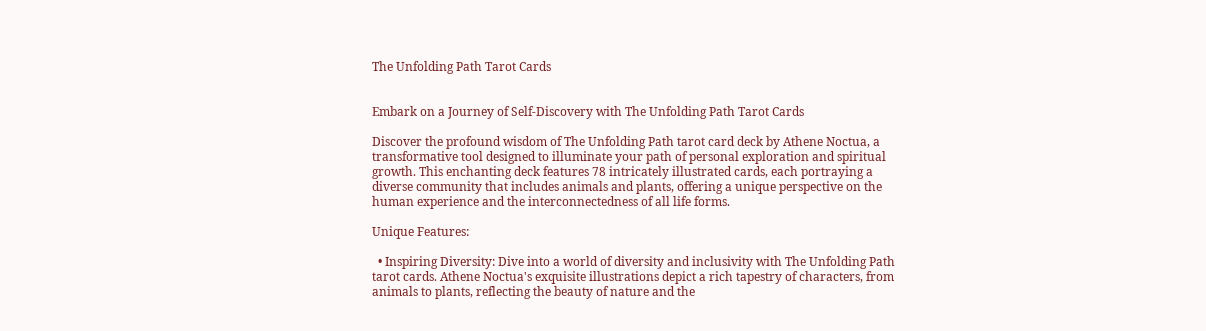The Unfolding Path Tarot Cards


Embark on a Journey of Self-Discovery with The Unfolding Path Tarot Cards

Discover the profound wisdom of The Unfolding Path tarot card deck by Athene Noctua, a transformative tool designed to illuminate your path of personal exploration and spiritual growth. This enchanting deck features 78 intricately illustrated cards, each portraying a diverse community that includes animals and plants, offering a unique perspective on the human experience and the interconnectedness of all life forms.

Unique Features:

  • Inspiring Diversity: Dive into a world of diversity and inclusivity with The Unfolding Path tarot cards. Athene Noctua's exquisite illustrations depict a rich tapestry of characters, from animals to plants, reflecting the beauty of nature and the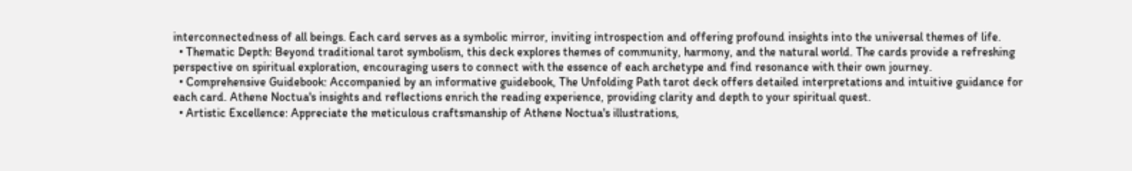interconnectedness of all beings. Each card serves as a symbolic mirror, inviting introspection and offering profound insights into the universal themes of life.
  • Thematic Depth: Beyond traditional tarot symbolism, this deck explores themes of community, harmony, and the natural world. The cards provide a refreshing perspective on spiritual exploration, encouraging users to connect with the essence of each archetype and find resonance with their own journey.
  • Comprehensive Guidebook: Accompanied by an informative guidebook, The Unfolding Path tarot deck offers detailed interpretations and intuitive guidance for each card. Athene Noctua's insights and reflections enrich the reading experience, providing clarity and depth to your spiritual quest.
  • Artistic Excellence: Appreciate the meticulous craftsmanship of Athene Noctua's illustrations,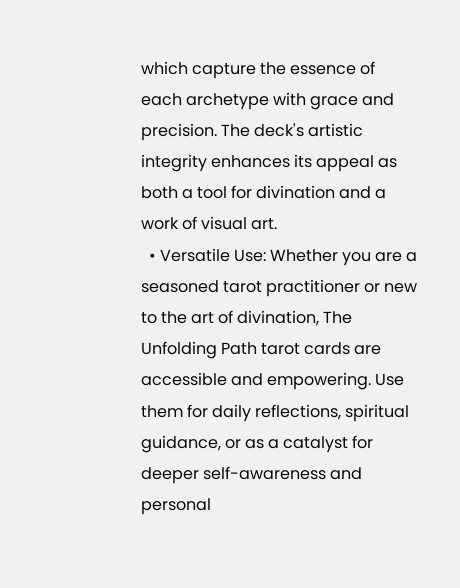which capture the essence of each archetype with grace and precision. The deck's artistic integrity enhances its appeal as both a tool for divination and a work of visual art.
  • Versatile Use: Whether you are a seasoned tarot practitioner or new to the art of divination, The Unfolding Path tarot cards are accessible and empowering. Use them for daily reflections, spiritual guidance, or as a catalyst for deeper self-awareness and personal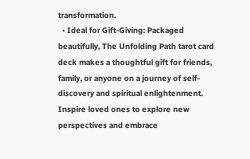transformation.
  • Ideal for Gift-Giving: Packaged beautifully, The Unfolding Path tarot card deck makes a thoughtful gift for friends, family, or anyone on a journey of self-discovery and spiritual enlightenment. Inspire loved ones to explore new perspectives and embrace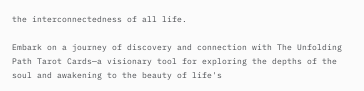the interconnectedness of all life.

Embark on a journey of discovery and connection with The Unfolding Path Tarot Cards—a visionary tool for exploring the depths of the soul and awakening to the beauty of life's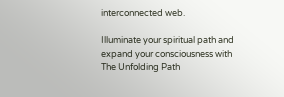interconnected web.

Illuminate your spiritual path and expand your consciousness with The Unfolding Path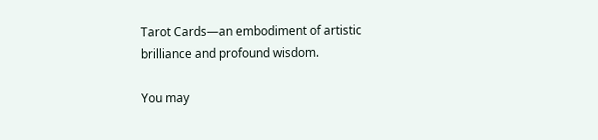Tarot Cards—an embodiment of artistic brilliance and profound wisdom.

You may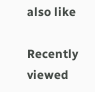also like

Recently viewed